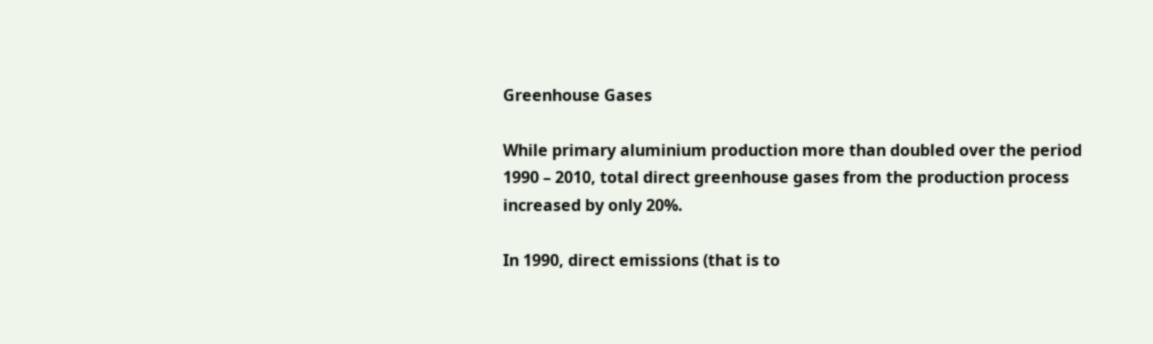Greenhouse Gases

While primary aluminium production more than doubled over the period 1990 – 2010, total direct greenhouse gases from the production process increased by only 20%.

In 1990, direct emissions (that is to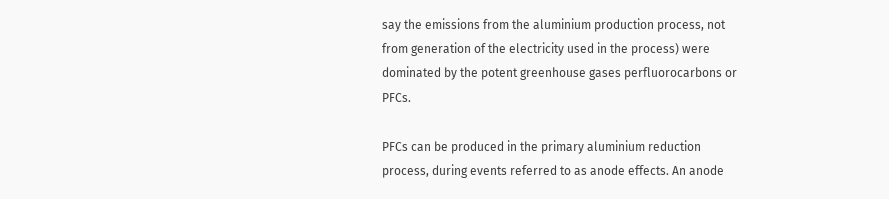say the emissions from the aluminium production process, not from generation of the electricity used in the process) were dominated by the potent greenhouse gases perfluorocarbons or PFCs.

PFCs can be produced in the primary aluminium reduction process, during events referred to as anode effects. An anode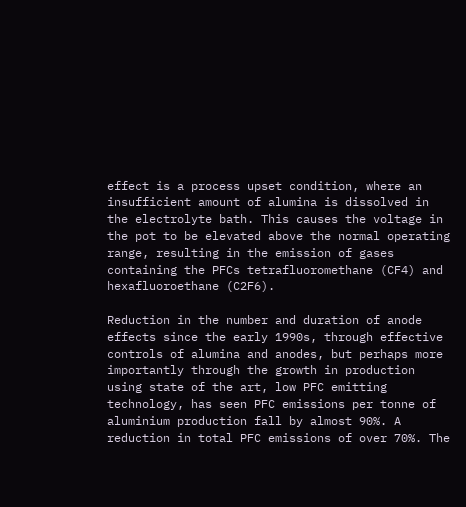effect is a process upset condition, where an insufficient amount of alumina is dissolved in the electrolyte bath. This causes the voltage in the pot to be elevated above the normal operating range, resulting in the emission of gases containing the PFCs tetrafluoromethane (CF4) and hexafluoroethane (C2F6).

Reduction in the number and duration of anode effects since the early 1990s, through effective controls of alumina and anodes, but perhaps more importantly through the growth in production using state of the art, low PFC emitting technology, has seen PFC emissions per tonne of aluminium production fall by almost 90%. A reduction in total PFC emissions of over 70%. The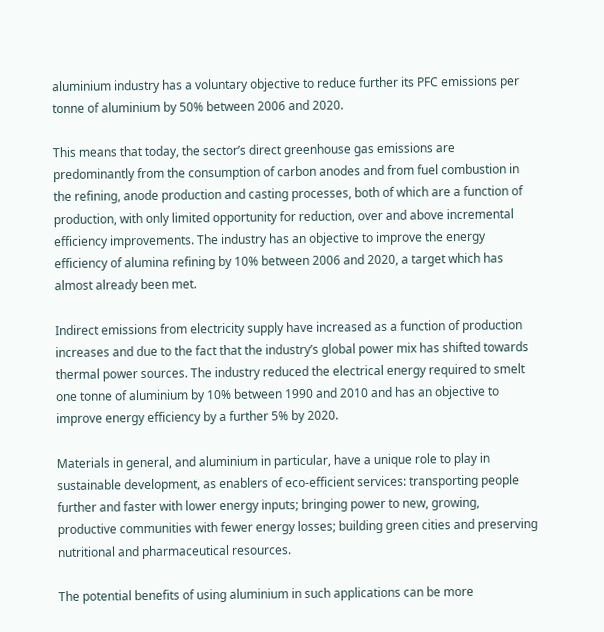aluminium industry has a voluntary objective to reduce further its PFC emissions per tonne of aluminium by 50% between 2006 and 2020.

This means that today, the sector’s direct greenhouse gas emissions are predominantly from the consumption of carbon anodes and from fuel combustion in the refining, anode production and casting processes, both of which are a function of production, with only limited opportunity for reduction, over and above incremental efficiency improvements. The industry has an objective to improve the energy efficiency of alumina refining by 10% between 2006 and 2020, a target which has almost already been met.

Indirect emissions from electricity supply have increased as a function of production increases and due to the fact that the industry’s global power mix has shifted towards thermal power sources. The industry reduced the electrical energy required to smelt one tonne of aluminium by 10% between 1990 and 2010 and has an objective to improve energy efficiency by a further 5% by 2020.

Materials in general, and aluminium in particular, have a unique role to play in sustainable development, as enablers of eco-efficient services: transporting people further and faster with lower energy inputs; bringing power to new, growing, productive communities with fewer energy losses; building green cities and preserving nutritional and pharmaceutical resources.

The potential benefits of using aluminium in such applications can be more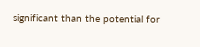significant than the potential for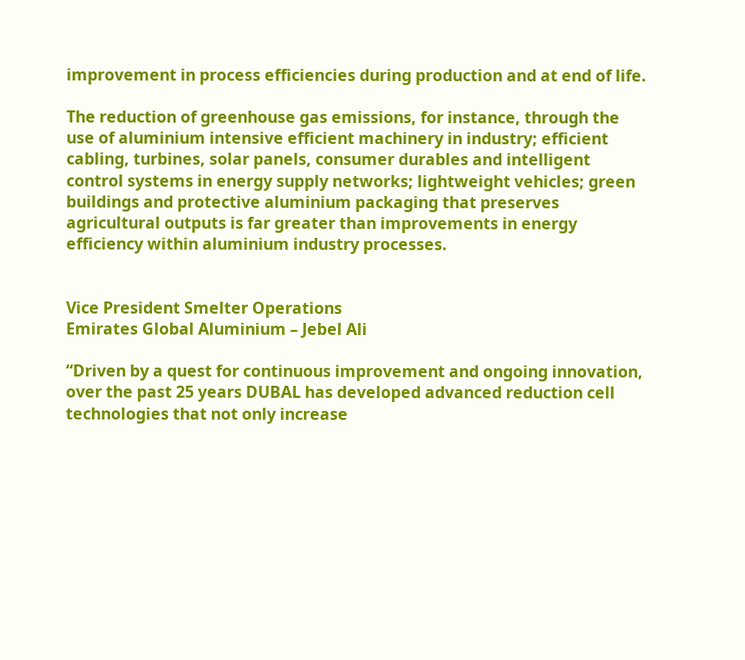improvement in process efficiencies during production and at end of life.

The reduction of greenhouse gas emissions, for instance, through the use of aluminium intensive efficient machinery in industry; efficient cabling, turbines, solar panels, consumer durables and intelligent control systems in energy supply networks; lightweight vehicles; green buildings and protective aluminium packaging that preserves agricultural outputs is far greater than improvements in energy efficiency within aluminium industry processes.


Vice President Smelter Operations
Emirates Global Aluminium – Jebel Ali

“Driven by a quest for continuous improvement and ongoing innovation, over the past 25 years DUBAL has developed advanced reduction cell technologies that not only increase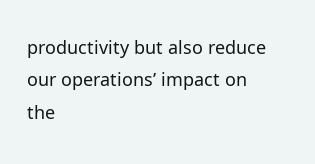productivity but also reduce our operations’ impact on the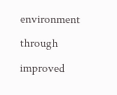environment through improved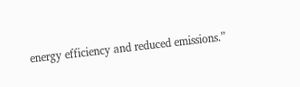energy efficiency and reduced emissions.”